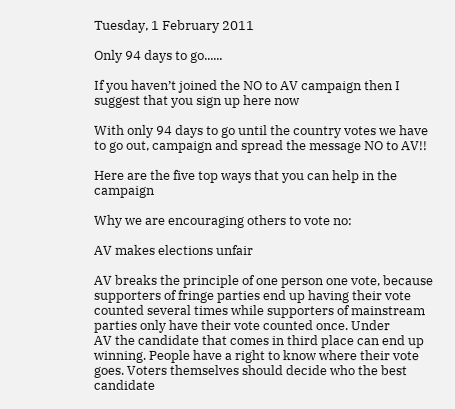Tuesday, 1 February 2011

Only 94 days to go......

If you haven’t joined the NO to AV campaign then I suggest that you sign up here now

With only 94 days to go until the country votes we have to go out, campaign and spread the message NO to AV!!

Here are the five top ways that you can help in the campaign

Why we are encouraging others to vote no:

AV makes elections unfair

AV breaks the principle of one person one vote, because supporters of fringe parties end up having their vote counted several times while supporters of mainstream parties only have their vote counted once. Under
AV the candidate that comes in third place can end up winning. People have a right to know where their vote goes. Voters themselves should decide who the best candidate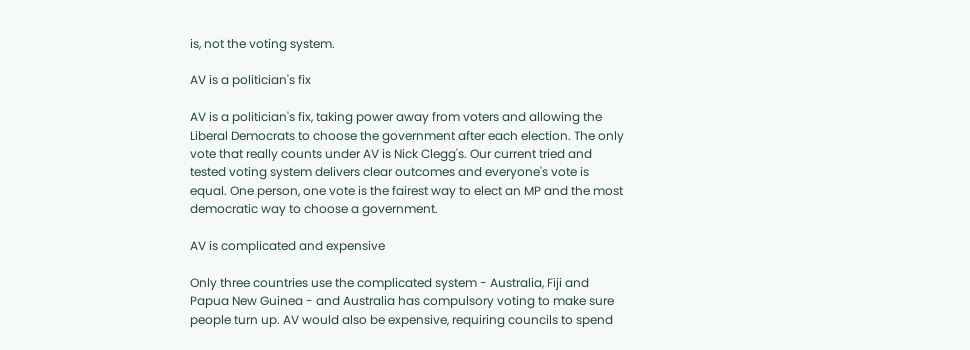is, not the voting system.

AV is a politician's fix

AV is a politician's fix, taking power away from voters and allowing the Liberal Democrats to choose the government after each election. The only vote that really counts under AV is Nick Clegg's. Our current tried and tested voting system delivers clear outcomes and everyone's vote is equal. One person, one vote is the fairest way to elect an MP and the most democratic way to choose a government.

AV is complicated and expensive

Only three countries use the complicated system - Australia, Fiji and Papua New Guinea - and Australia has compulsory voting to make sure people turn up. AV would also be expensive, requiring councils to spend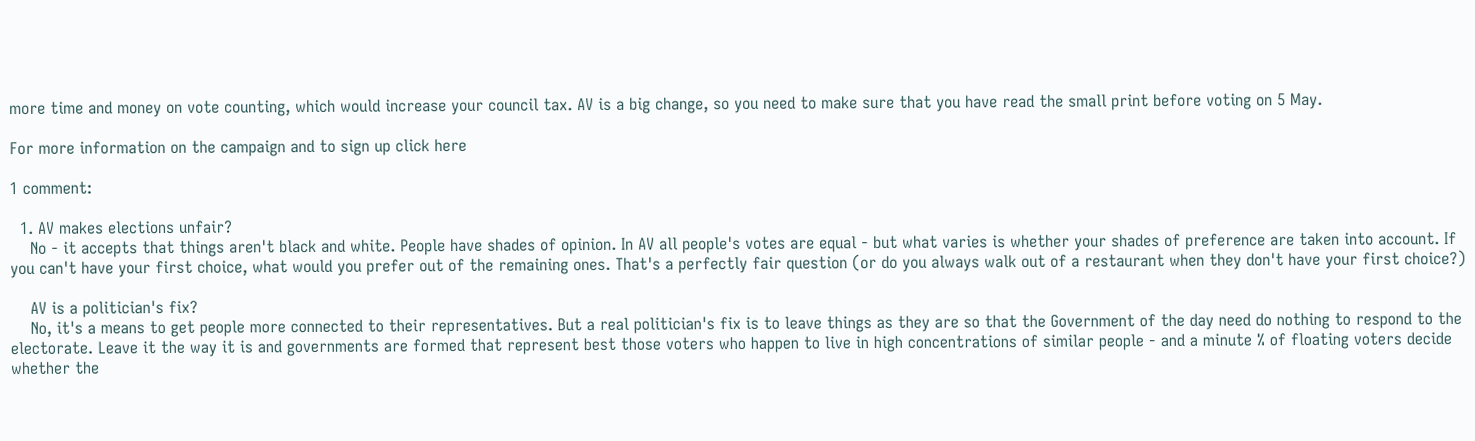more time and money on vote counting, which would increase your council tax. AV is a big change, so you need to make sure that you have read the small print before voting on 5 May.

For more information on the campaign and to sign up click here

1 comment:

  1. AV makes elections unfair?
    No - it accepts that things aren't black and white. People have shades of opinion. In AV all people's votes are equal - but what varies is whether your shades of preference are taken into account. If you can't have your first choice, what would you prefer out of the remaining ones. That's a perfectly fair question (or do you always walk out of a restaurant when they don't have your first choice?)

    AV is a politician's fix?
    No, it's a means to get people more connected to their representatives. But a real politician's fix is to leave things as they are so that the Government of the day need do nothing to respond to the electorate. Leave it the way it is and governments are formed that represent best those voters who happen to live in high concentrations of similar people - and a minute % of floating voters decide whether the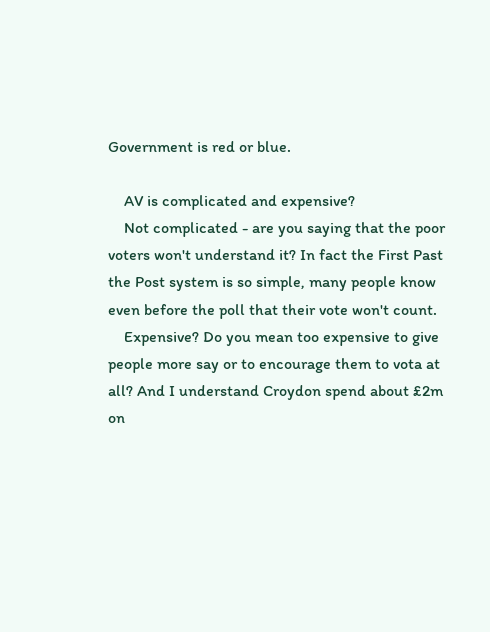Government is red or blue.

    AV is complicated and expensive?
    Not complicated - are you saying that the poor voters won't understand it? In fact the First Past the Post system is so simple, many people know even before the poll that their vote won't count.
    Expensive? Do you mean too expensive to give people more say or to encourage them to vota at all? And I understand Croydon spend about £2m on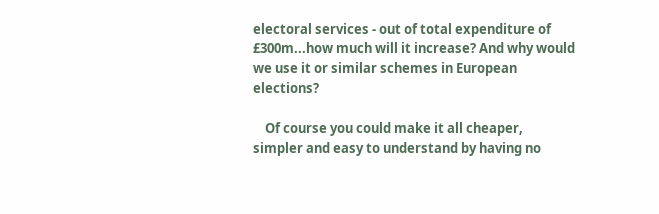electoral services - out of total expenditure of £300m...how much will it increase? And why would we use it or similar schemes in European elections?

    Of course you could make it all cheaper, simpler and easy to understand by having no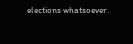elections whatsoever.